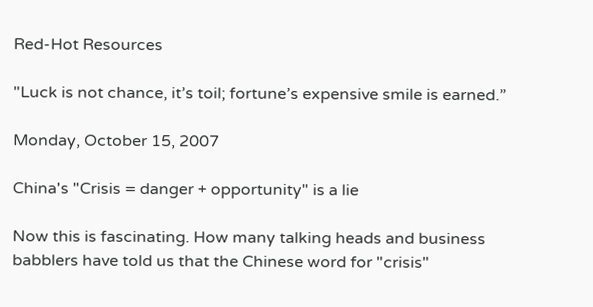Red-Hot Resources

"Luck is not chance, it’s toil; fortune’s expensive smile is earned.”

Monday, October 15, 2007

China's "Crisis = danger + opportunity" is a lie

Now this is fascinating. How many talking heads and business babblers have told us that the Chinese word for "crisis"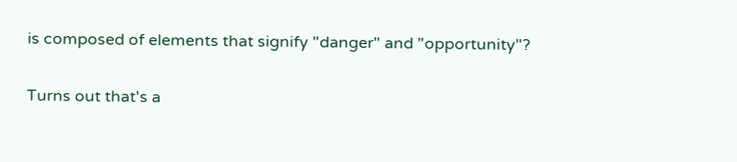is composed of elements that signify "danger" and "opportunity"?

Turns out that's a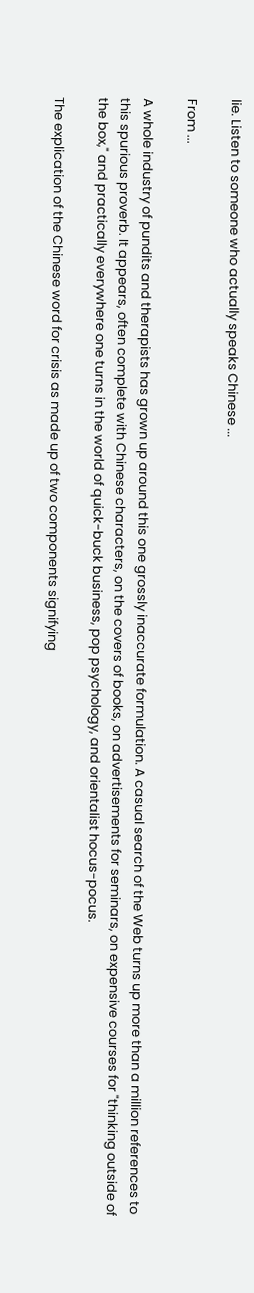lie. Listen to someone who actually speaks Chinese ...

From ...

A whole industry of pundits and therapists has grown up around this one grossly inaccurate formulation. A casual search of the Web turns up more than a million references to this spurious proverb. It appears, often complete with Chinese characters, on the covers of books, on advertisements for seminars, on expensive courses for "thinking outside of the box," and practically everywhere one turns in the world of quick-buck business, pop psychology, and orientalist hocus-pocus.

The explication of the Chinese word for crisis as made up of two components signifying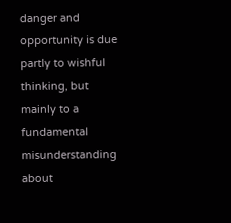danger and opportunity is due partly to wishful thinking, but mainly to a fundamental misunderstanding about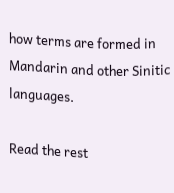how terms are formed in Mandarin and other Sinitic languages.

Read the rest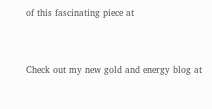of this fascinating piece at


Check out my new gold and energy blog at